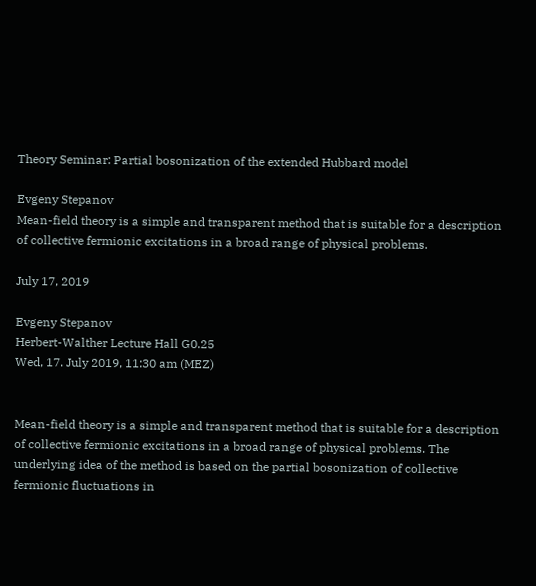Theory Seminar: Partial bosonization of the extended Hubbard model

Evgeny Stepanov
Mean-field theory is a simple and transparent method that is suitable for a description of collective fermionic excitations in a broad range of physical problems.

July 17, 2019

Evgeny Stepanov
Herbert-Walther Lecture Hall G0.25
Wed, 17. July 2019, 11:30 am (MEZ)


Mean-field theory is a simple and transparent method that is suitable for a description of collective fermionic excitations in a broad range of physical problems. The underlying idea of the method is based on the partial bosonization of collective fermionic fluctuations in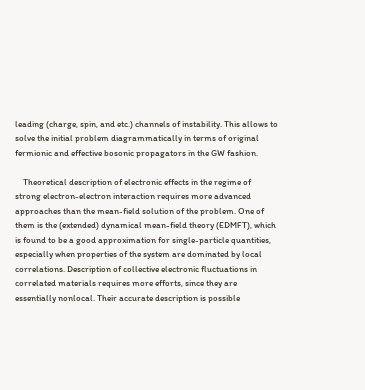leading (charge, spin, and etc.) channels of instability. This allows to solve the initial problem diagrammatically in terms of original fermionic and effective bosonic propagators in the GW fashion.

    Theoretical description of electronic effects in the regime of strong electron-electron interaction requires more advanced approaches than the mean-field solution of the problem. One of them is the (extended) dynamical mean-field theory (EDMFT), which is found to be a good approximation for single-particle quantities, especially when properties of the system are dominated by local correlations. Description of collective electronic fluctuations in correlated materials requires more efforts, since they are essentially nonlocal. Their accurate description is possible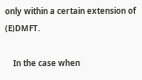only within a certain extension of (E)DMFT.

    In the case when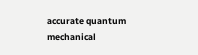accurate quantum mechanical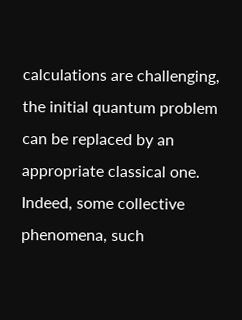calculations are challenging, the initial quantum problem can be replaced by an appropriate classical one. Indeed, some collective phenomena, such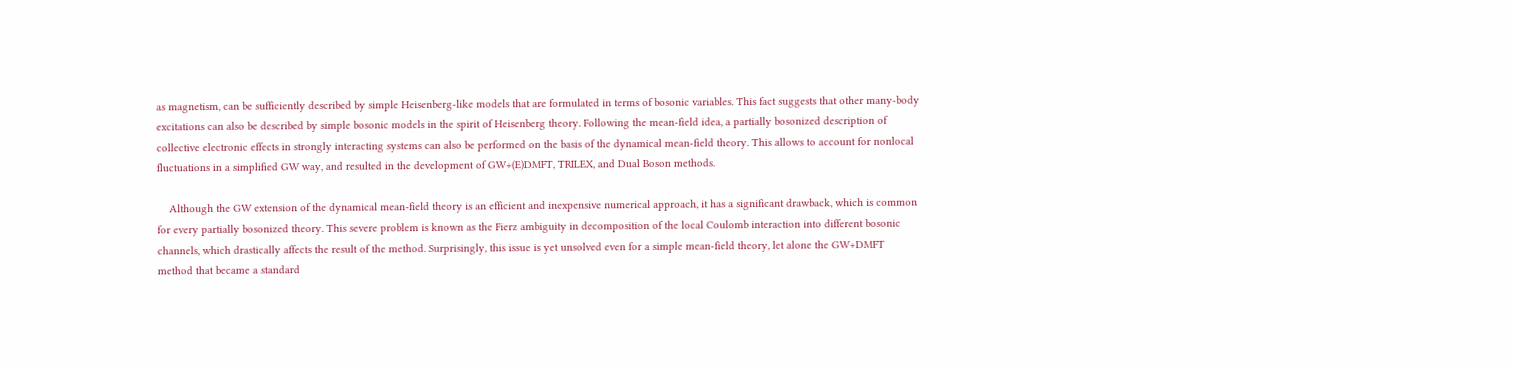as magnetism, can be sufficiently described by simple Heisenberg-like models that are formulated in terms of bosonic variables. This fact suggests that other many-body excitations can also be described by simple bosonic models in the spirit of Heisenberg theory. Following the mean-field idea, a partially bosonized description of collective electronic effects in strongly interacting systems can also be performed on the basis of the dynamical mean-field theory. This allows to account for nonlocal fluctuations in a simplified GW way, and resulted in the development of GW+(E)DMFT, TRILEX, and Dual Boson methods.

    Although the GW extension of the dynamical mean-field theory is an efficient and inexpensive numerical approach, it has a significant drawback, which is common for every partially bosonized theory. This severe problem is known as the Fierz ambiguity in decomposition of the local Coulomb interaction into different bosonic channels, which drastically affects the result of the method. Surprisingly, this issue is yet unsolved even for a simple mean-field theory, let alone the GW+DMFT method that became a standard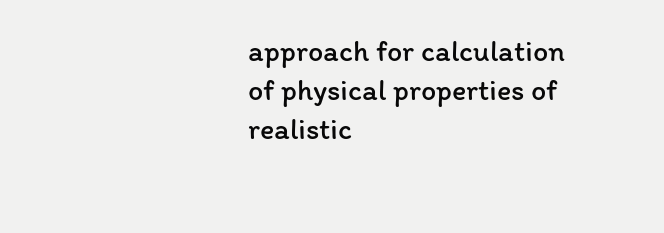approach for calculation of physical properties of realistic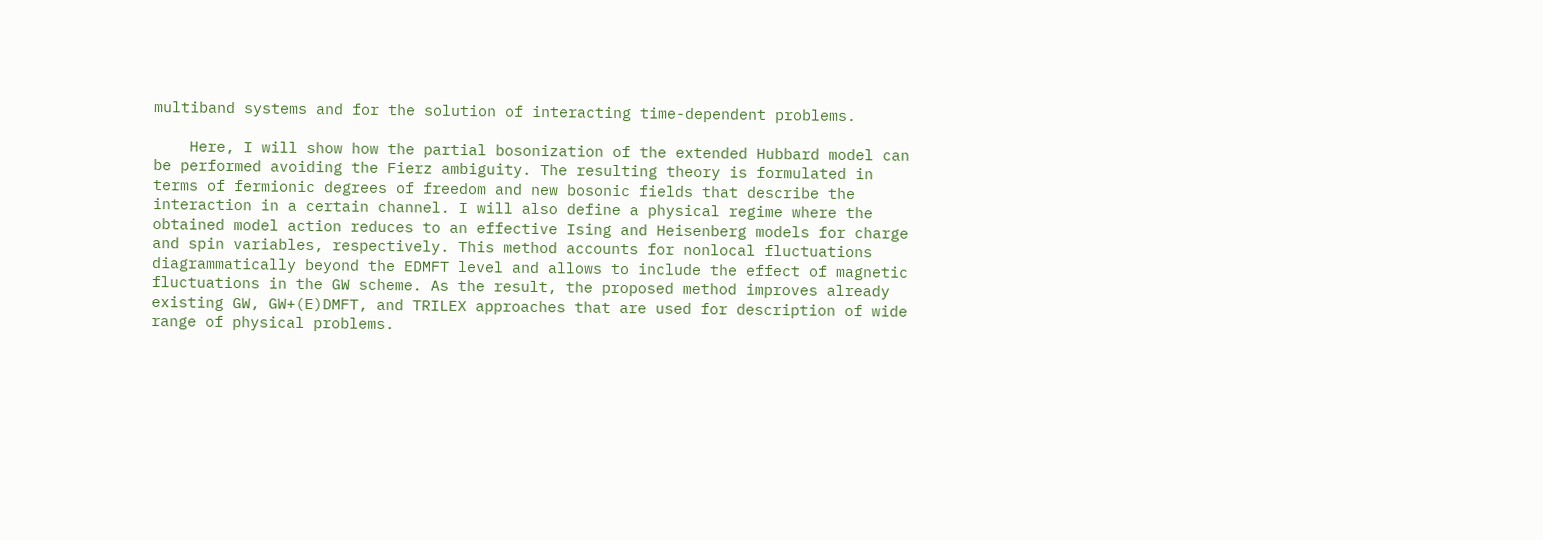multiband systems and for the solution of interacting time-dependent problems.

    Here, I will show how the partial bosonization of the extended Hubbard model can be performed avoiding the Fierz ambiguity. The resulting theory is formulated in terms of fermionic degrees of freedom and new bosonic fields that describe the interaction in a certain channel. I will also define a physical regime where the obtained model action reduces to an effective Ising and Heisenberg models for charge and spin variables, respectively. This method accounts for nonlocal fluctuations diagrammatically beyond the EDMFT level and allows to include the effect of magnetic fluctuations in the GW scheme. As the result, the proposed method improves already existing GW, GW+(E)DMFT, and TRILEX approaches that are used for description of wide range of physical problems.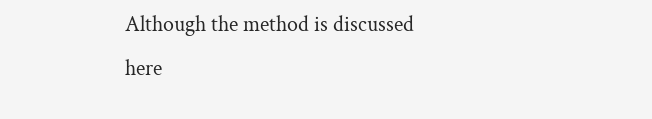Although the method is discussed here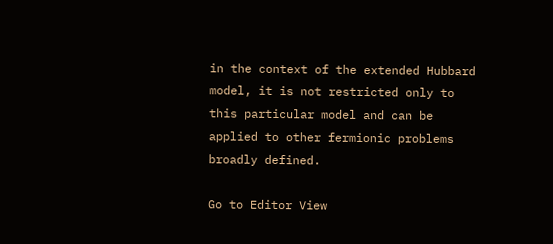in the context of the extended Hubbard model, it is not restricted only to this particular model and can be applied to other fermionic problems broadly defined.

Go to Editor View